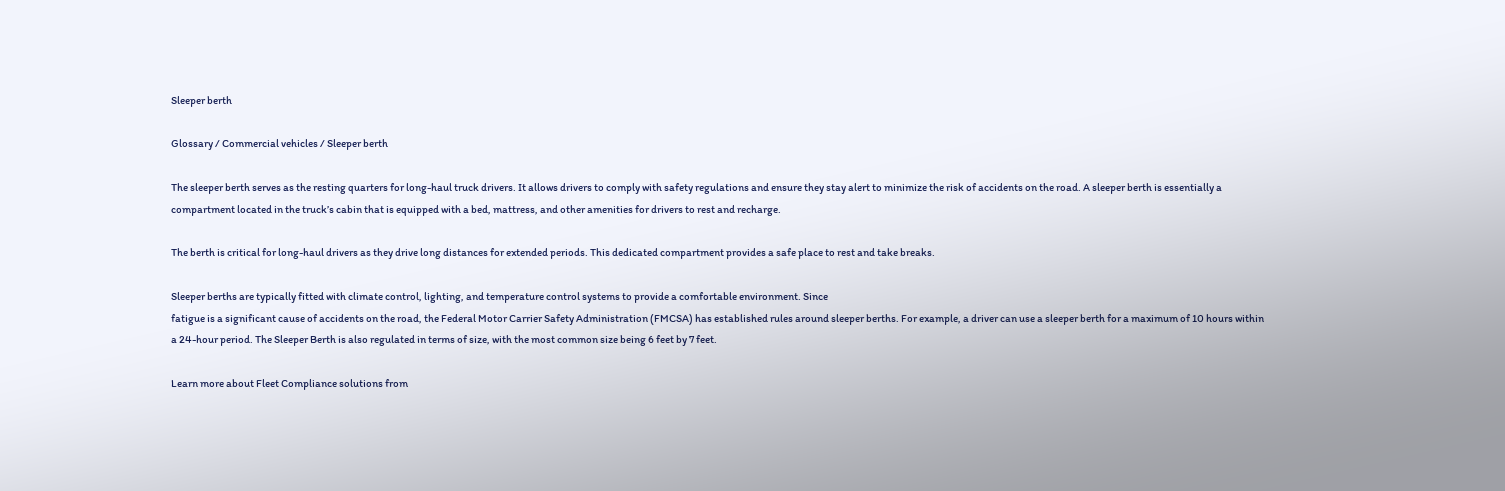Sleeper berth

Glossary / Commercial vehicles / Sleeper berth

The sleeper berth serves as the resting quarters for long-haul truck drivers. It allows drivers to comply with safety regulations and ensure they stay alert to minimize the risk of accidents on the road. A sleeper berth is essentially a compartment located in the truck’s cabin that is equipped with a bed, mattress, and other amenities for drivers to rest and recharge.

The berth is critical for long-haul drivers as they drive long distances for extended periods. This dedicated compartment provides a safe place to rest and take breaks.

Sleeper berths are typically fitted with climate control, lighting, and temperature control systems to provide a comfortable environment. Since
fatigue is a significant cause of accidents on the road, the Federal Motor Carrier Safety Administration (FMCSA) has established rules around sleeper berths. For example, a driver can use a sleeper berth for a maximum of 10 hours within a 24-hour period. The Sleeper Berth is also regulated in terms of size, with the most common size being 6 feet by 7 feet.

Learn more about Fleet Compliance solutions from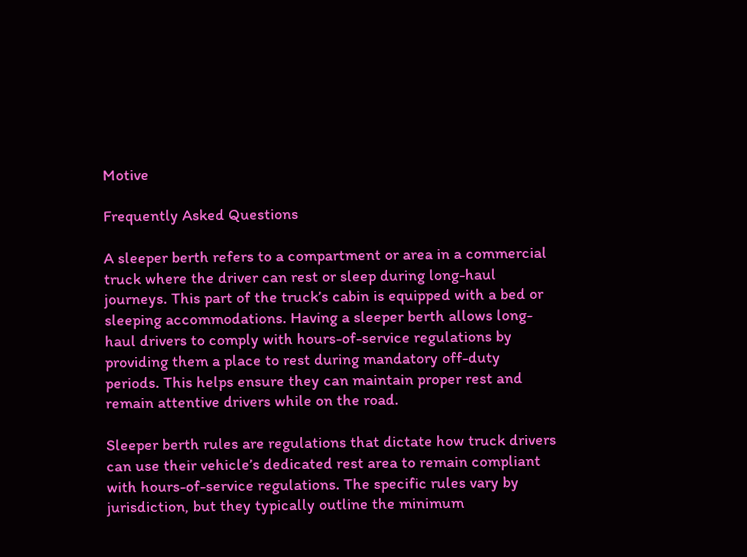Motive

Frequently Asked Questions

A sleeper berth refers to a compartment or area in a commercial truck where the driver can rest or sleep during long-haul journeys. This part of the truck’s cabin is equipped with a bed or sleeping accommodations. Having a sleeper berth allows long-haul drivers to comply with hours-of-service regulations by providing them a place to rest during mandatory off-duty periods. This helps ensure they can maintain proper rest and remain attentive drivers while on the road.

Sleeper berth rules are regulations that dictate how truck drivers can use their vehicle’s dedicated rest area to remain compliant with hours-of-service regulations. The specific rules vary by jurisdiction, but they typically outline the minimum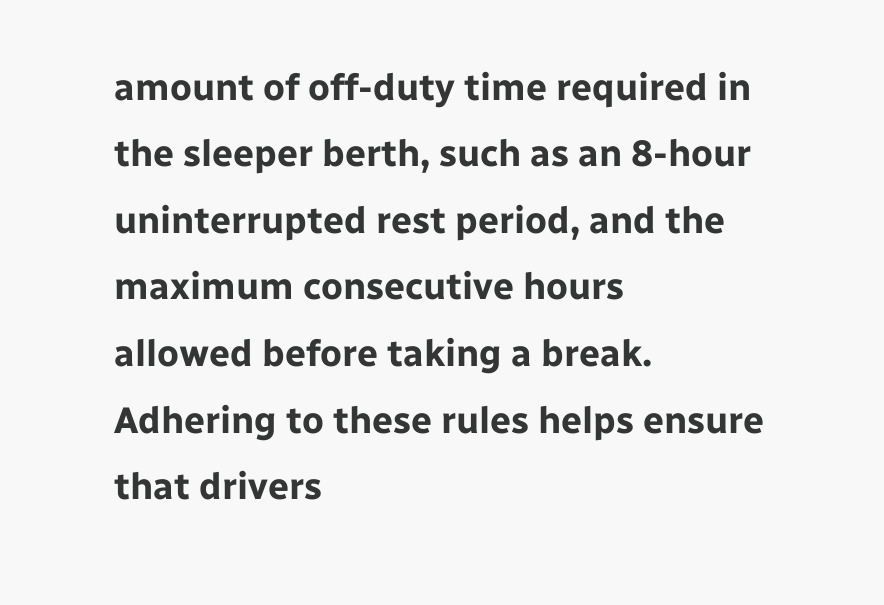amount of off-duty time required in the sleeper berth, such as an 8-hour uninterrupted rest period, and the maximum consecutive hours allowed before taking a break. Adhering to these rules helps ensure that drivers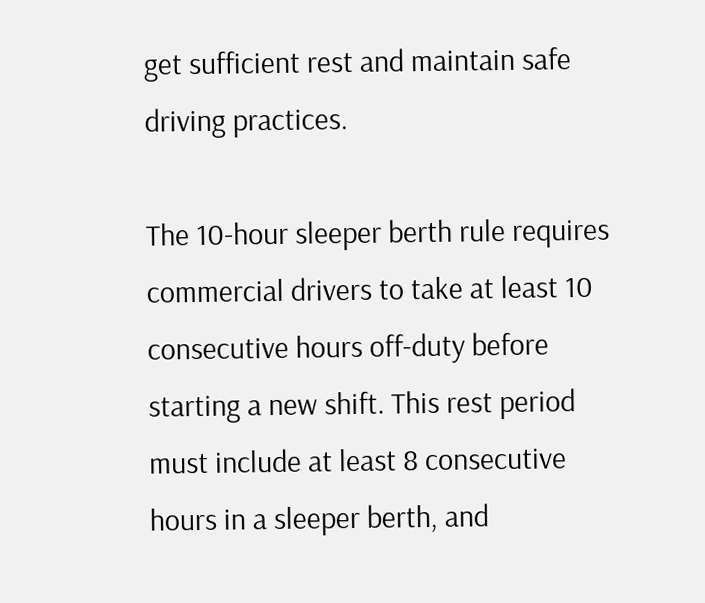get sufficient rest and maintain safe driving practices.

The 10-hour sleeper berth rule requires commercial drivers to take at least 10 consecutive hours off-duty before starting a new shift. This rest period must include at least 8 consecutive hours in a sleeper berth, and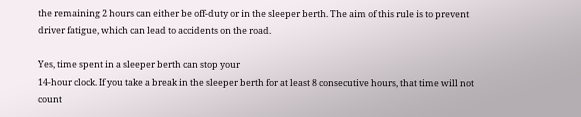the remaining 2 hours can either be off-duty or in the sleeper berth. The aim of this rule is to prevent driver fatigue, which can lead to accidents on the road.

Yes, time spent in a sleeper berth can stop your
14-hour clock. If you take a break in the sleeper berth for at least 8 consecutive hours, that time will not count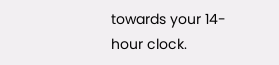towards your 14-hour clock.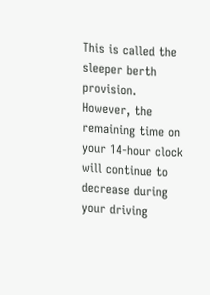This is called the sleeper berth provision. However, the remaining time on your 14-hour clock will continue to decrease during your driving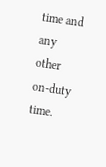time and any other on-duty time.